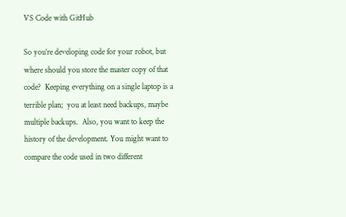VS Code with GitHub

So you’re developing code for your robot, but where should you store the master copy of that code?  Keeping everything on a single laptop is a terrible plan;  you at least need backups, maybe multiple backups.  Also, you want to keep the history of the development. You might want to compare the code used in two different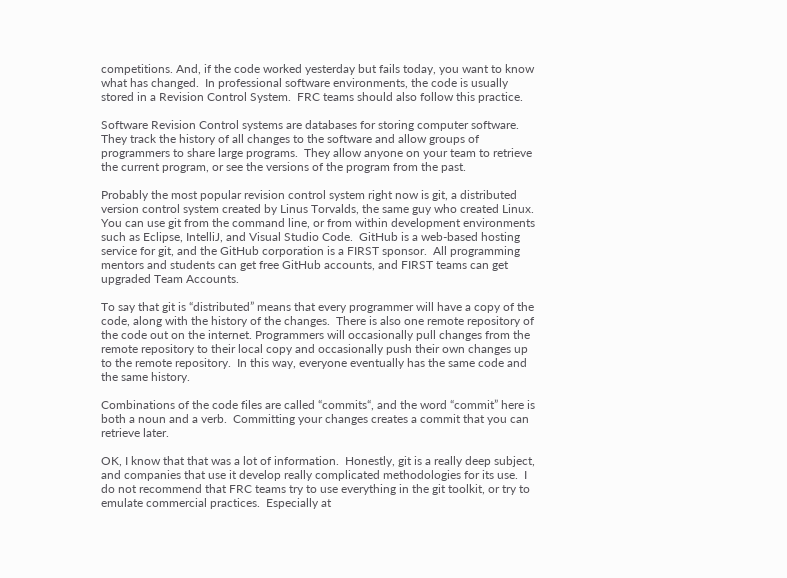competitions. And, if the code worked yesterday but fails today, you want to know what has changed.  In professional software environments, the code is usually stored in a Revision Control System.  FRC teams should also follow this practice.

Software Revision Control systems are databases for storing computer software.  They track the history of all changes to the software and allow groups of programmers to share large programs.  They allow anyone on your team to retrieve the current program, or see the versions of the program from the past.

Probably the most popular revision control system right now is git, a distributed version control system created by Linus Torvalds, the same guy who created Linux. You can use git from the command line, or from within development environments such as Eclipse, IntelliJ, and Visual Studio Code.  GitHub is a web-based hosting service for git, and the GitHub corporation is a FIRST sponsor.  All programming mentors and students can get free GitHub accounts, and FIRST teams can get upgraded Team Accounts.

To say that git is “distributed” means that every programmer will have a copy of the code, along with the history of the changes.  There is also one remote repository of the code out on the internet. Programmers will occasionally pull changes from the remote repository to their local copy and occasionally push their own changes up to the remote repository.  In this way, everyone eventually has the same code and the same history.

Combinations of the code files are called “commits“, and the word “commit” here is both a noun and a verb.  Committing your changes creates a commit that you can retrieve later.

OK, I know that that was a lot of information.  Honestly, git is a really deep subject, and companies that use it develop really complicated methodologies for its use.  I do not recommend that FRC teams try to use everything in the git toolkit, or try to emulate commercial practices.  Especially at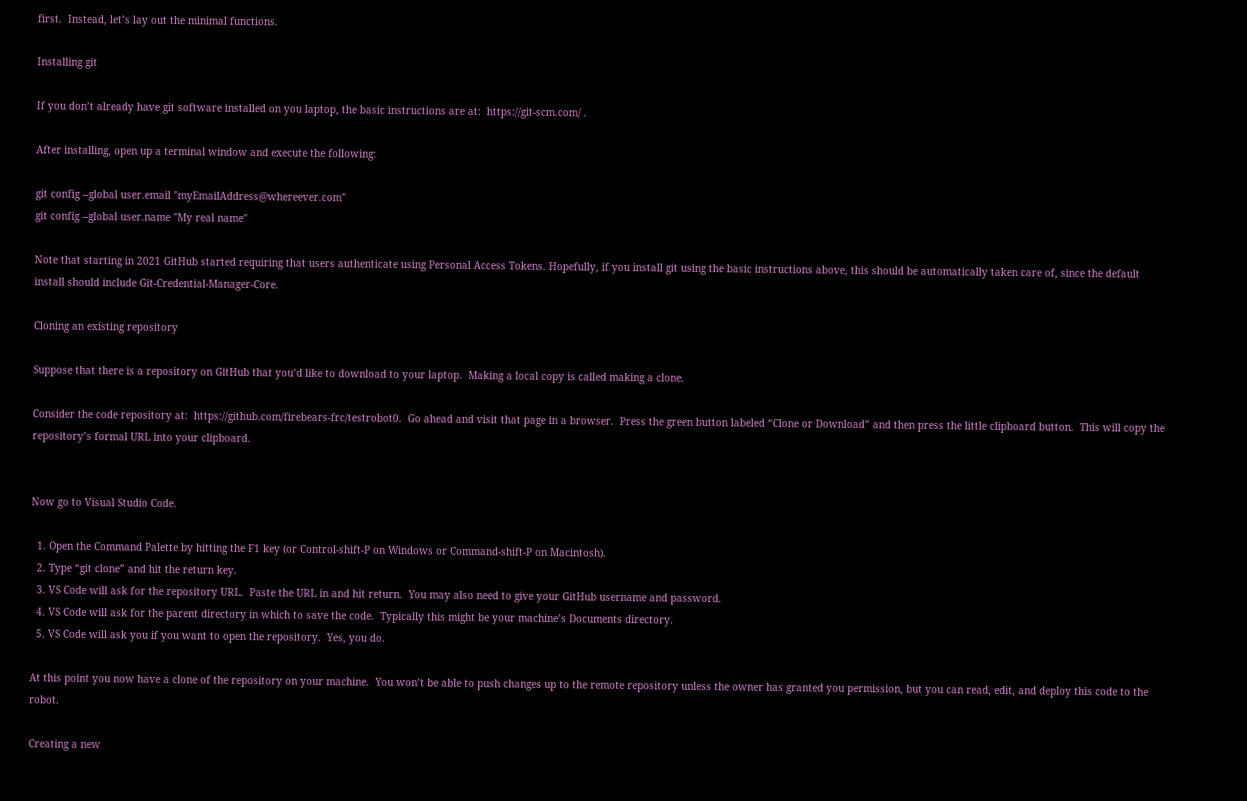first.  Instead, let’s lay out the minimal functions.

Installing git

If you don’t already have git software installed on you laptop, the basic instructions are at:  https://git-scm.com/ .

After installing, open up a terminal window and execute the following:

git config --global user.email "myEmailAddress@whereever.com"
git config --global user.name "My real name"

Note that starting in 2021 GitHub started requiring that users authenticate using Personal Access Tokens. Hopefully, if you install git using the basic instructions above, this should be automatically taken care of, since the default install should include Git-Credential-Manager-Core.

Cloning an existing repository

Suppose that there is a repository on GitHub that you’d like to download to your laptop.  Making a local copy is called making a clone.

Consider the code repository at:  https://github.com/firebears-frc/testrobot0.  Go ahead and visit that page in a browser.  Press the green button labeled “Clone or Download” and then press the little clipboard button.  This will copy the repository’s formal URL into your clipboard.


Now go to Visual Studio Code.

  1. Open the Command Palette by hitting the F1 key (or Control-shift-P on Windows or Command-shift-P on Macintosh).
  2. Type “git clone” and hit the return key.
  3. VS Code will ask for the repository URL.  Paste the URL in and hit return.  You may also need to give your GitHub username and password.
  4. VS Code will ask for the parent directory in which to save the code.  Typically this might be your machine’s Documents directory.
  5. VS Code will ask you if you want to open the repository.  Yes, you do.

At this point you now have a clone of the repository on your machine.  You won’t be able to push changes up to the remote repository unless the owner has granted you permission, but you can read, edit, and deploy this code to the robot.

Creating a new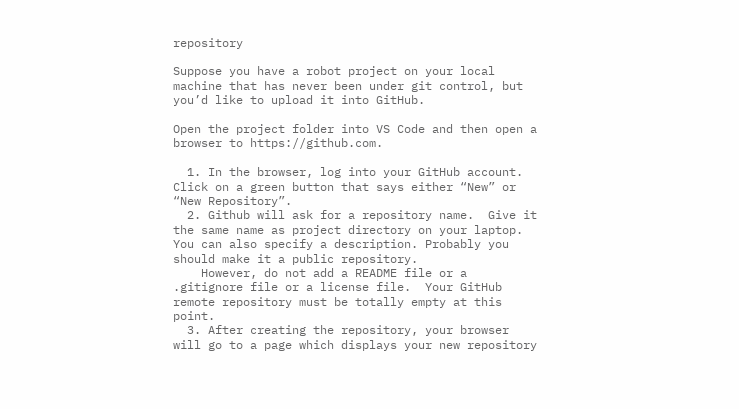repository

Suppose you have a robot project on your local machine that has never been under git control, but you’d like to upload it into GitHub.

Open the project folder into VS Code and then open a browser to https://github.com.

  1. In the browser, log into your GitHub account.  Click on a green button that says either “New” or “New Repository”.
  2. Github will ask for a repository name.  Give it the same name as project directory on your laptop.  You can also specify a description. Probably you should make it a public repository.
    However, do not add a README file or a .gitignore file or a license file.  Your GitHub remote repository must be totally empty at this point.
  3. After creating the repository, your browser will go to a page which displays your new repository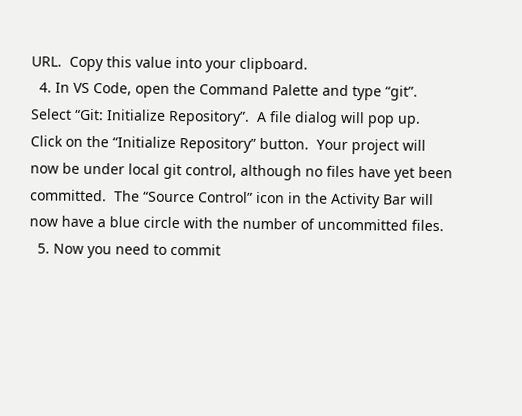URL.  Copy this value into your clipboard.
  4. In VS Code, open the Command Palette and type “git”.  Select “Git: Initialize Repository”.  A file dialog will pop up.  Click on the “Initialize Repository” button.  Your project will now be under local git control, although no files have yet been committed.  The “Source Control” icon in the Activity Bar will now have a blue circle with the number of uncommitted files.
  5. Now you need to commit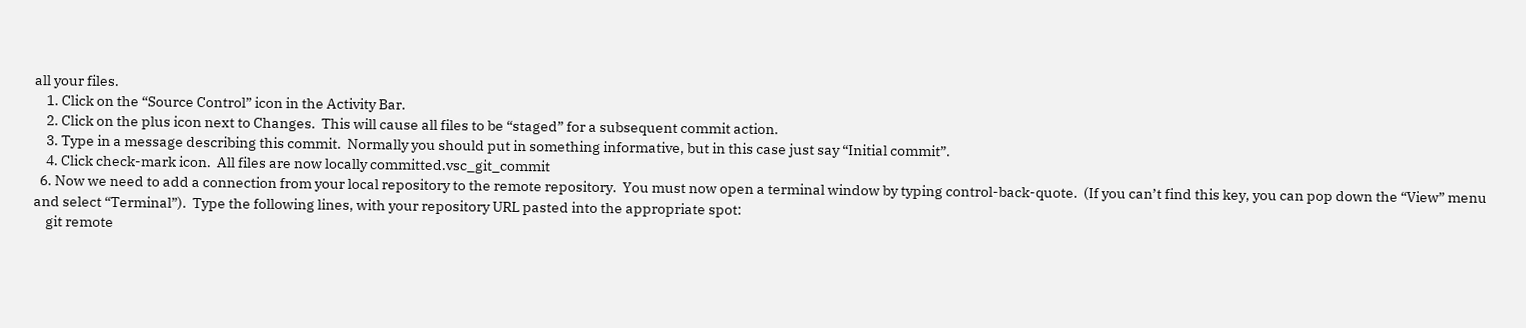all your files.
    1. Click on the “Source Control” icon in the Activity Bar.
    2. Click on the plus icon next to Changes.  This will cause all files to be “staged” for a subsequent commit action.
    3. Type in a message describing this commit.  Normally you should put in something informative, but in this case just say “Initial commit”.
    4. Click check-mark icon.  All files are now locally committed.vsc_git_commit
  6. Now we need to add a connection from your local repository to the remote repository.  You must now open a terminal window by typing control-back-quote.  (If you can’t find this key, you can pop down the “View” menu and select “Terminal”).  Type the following lines, with your repository URL pasted into the appropriate spot:
    git remote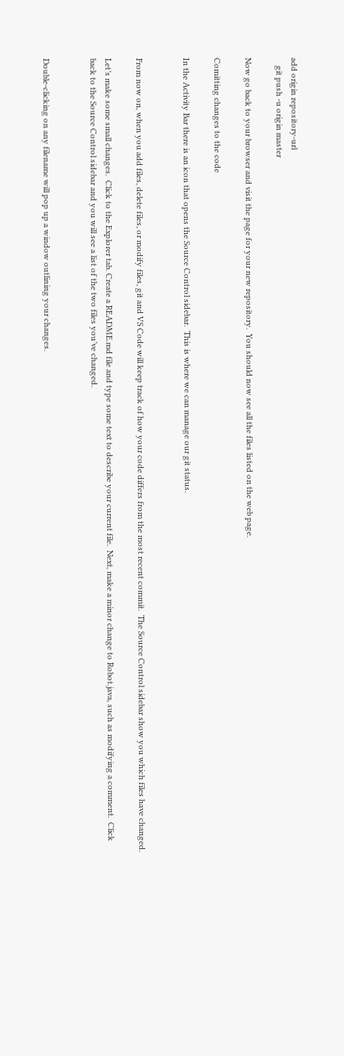add origin repository-url
    git push -u origin master

Now go back to your browser and visit the page for your new repository.  You should now see all the files listed on the web page.

Comitting changes to the code

In the Activity Bar there is an icon that opens the Source Control sidebar.  This is where we can manage our git status.


From now on, when you add files, delete files, or modify files, git and VS Code will keep track of how your code differs from the most recent commit.  The Source Control sidebar show you which files have changed.

Let’s make some small changes.  Click to the Explorer tab. Create a README.md file and type some text to describe your current file.  Next, make a minor change to Robot.java, such as modifying a comment.  Click back to the Source Control sidebar and you will see a list of the two files you’ve changed.


Double-clicking on any filename will pop up a window outlining your changes.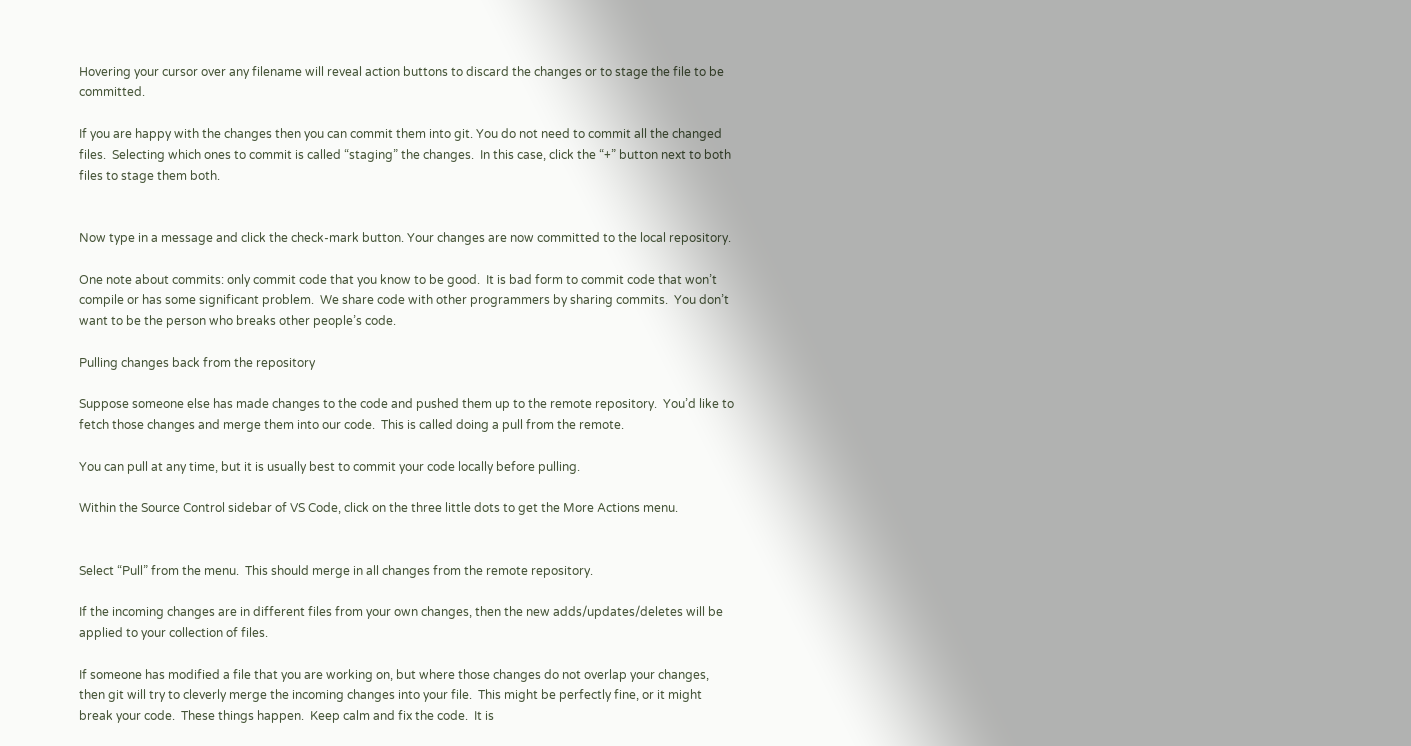Hovering your cursor over any filename will reveal action buttons to discard the changes or to stage the file to be committed.

If you are happy with the changes then you can commit them into git. You do not need to commit all the changed files.  Selecting which ones to commit is called “staging” the changes.  In this case, click the “+” button next to both files to stage them both.


Now type in a message and click the check-mark button. Your changes are now committed to the local repository.

One note about commits: only commit code that you know to be good.  It is bad form to commit code that won’t compile or has some significant problem.  We share code with other programmers by sharing commits.  You don’t want to be the person who breaks other people’s code.

Pulling changes back from the repository

Suppose someone else has made changes to the code and pushed them up to the remote repository.  You’d like to fetch those changes and merge them into our code.  This is called doing a pull from the remote.

You can pull at any time, but it is usually best to commit your code locally before pulling.

Within the Source Control sidebar of VS Code, click on the three little dots to get the More Actions menu.


Select “Pull” from the menu.  This should merge in all changes from the remote repository.

If the incoming changes are in different files from your own changes, then the new adds/updates/deletes will be applied to your collection of files.

If someone has modified a file that you are working on, but where those changes do not overlap your changes, then git will try to cleverly merge the incoming changes into your file.  This might be perfectly fine, or it might break your code.  These things happen.  Keep calm and fix the code.  It is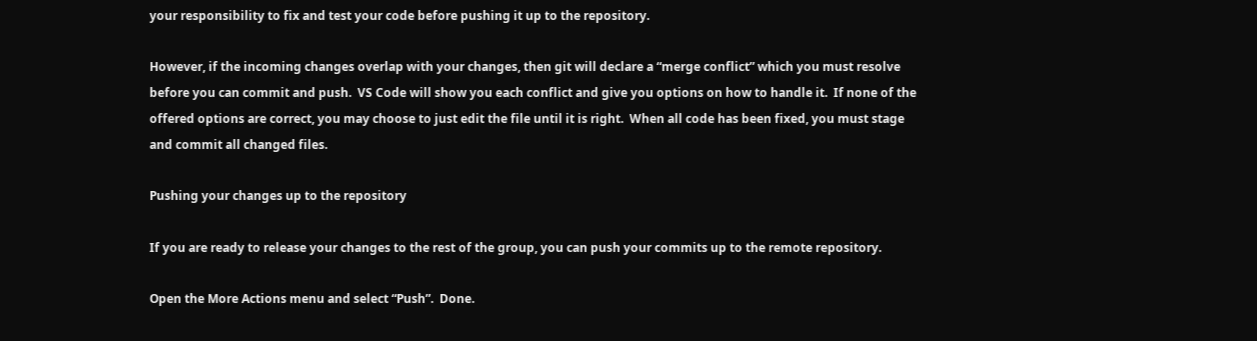your responsibility to fix and test your code before pushing it up to the repository.

However, if the incoming changes overlap with your changes, then git will declare a “merge conflict” which you must resolve before you can commit and push.  VS Code will show you each conflict and give you options on how to handle it.  If none of the offered options are correct, you may choose to just edit the file until it is right.  When all code has been fixed, you must stage and commit all changed files.

Pushing your changes up to the repository

If you are ready to release your changes to the rest of the group, you can push your commits up to the remote repository.

Open the More Actions menu and select “Push”.  Done.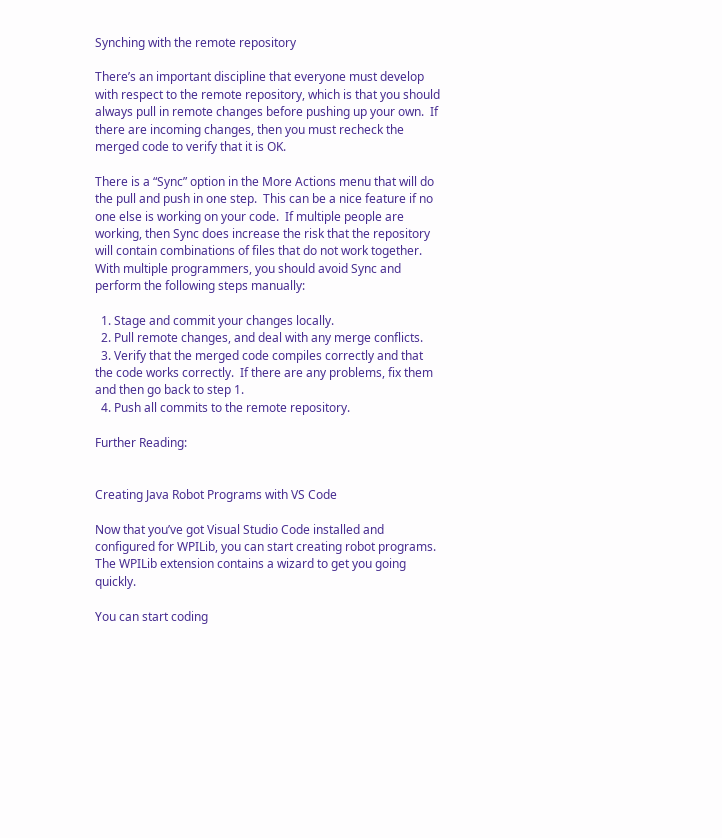Synching with the remote repository

There’s an important discipline that everyone must develop with respect to the remote repository, which is that you should always pull in remote changes before pushing up your own.  If there are incoming changes, then you must recheck the merged code to verify that it is OK.

There is a “Sync” option in the More Actions menu that will do the pull and push in one step.  This can be a nice feature if no one else is working on your code.  If multiple people are working, then Sync does increase the risk that the repository will contain combinations of files that do not work together.  With multiple programmers, you should avoid Sync and perform the following steps manually:

  1. Stage and commit your changes locally.
  2. Pull remote changes, and deal with any merge conflicts.
  3. Verify that the merged code compiles correctly and that the code works correctly.  If there are any problems, fix them and then go back to step 1.
  4. Push all commits to the remote repository.

Further Reading:


Creating Java Robot Programs with VS Code

Now that you’ve got Visual Studio Code installed and configured for WPILib, you can start creating robot programs.  The WPILib extension contains a wizard to get you going quickly.

You can start coding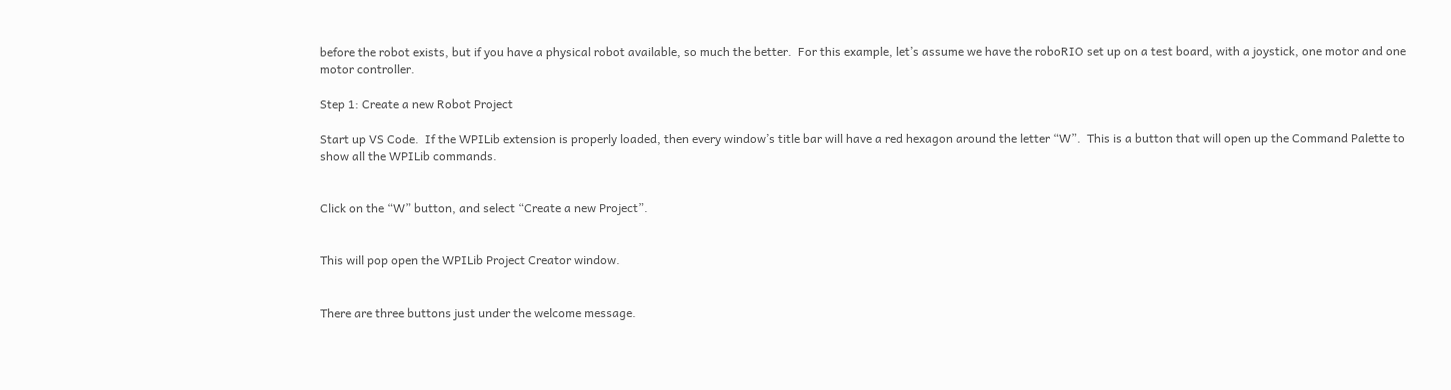before the robot exists, but if you have a physical robot available, so much the better.  For this example, let’s assume we have the roboRIO set up on a test board, with a joystick, one motor and one motor controller.

Step 1: Create a new Robot Project

Start up VS Code.  If the WPILib extension is properly loaded, then every window’s title bar will have a red hexagon around the letter “W”.  This is a button that will open up the Command Palette to show all the WPILib commands.


Click on the “W” button, and select “Create a new Project”.


This will pop open the WPILib Project Creator window.


There are three buttons just under the welcome message.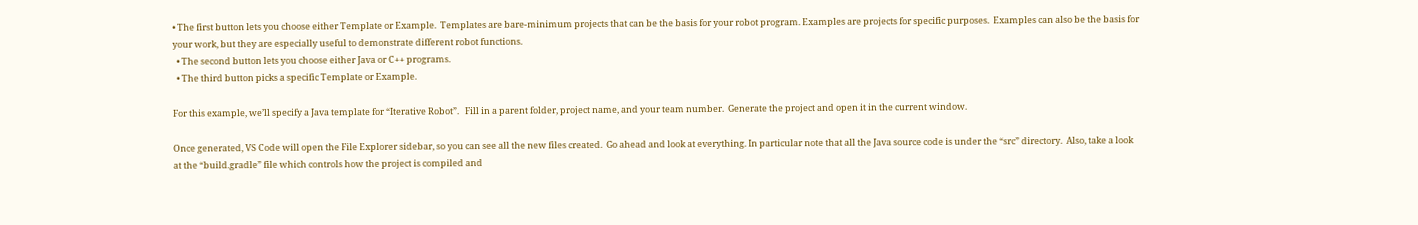• The first button lets you choose either Template or Example.  Templates are bare-minimum projects that can be the basis for your robot program. Examples are projects for specific purposes.  Examples can also be the basis for your work, but they are especially useful to demonstrate different robot functions.
  • The second button lets you choose either Java or C++ programs.
  • The third button picks a specific Template or Example.

For this example, we’ll specify a Java template for “Iterative Robot”.   Fill in a parent folder, project name, and your team number.  Generate the project and open it in the current window.

Once generated, VS Code will open the File Explorer sidebar, so you can see all the new files created.  Go ahead and look at everything. In particular note that all the Java source code is under the “src” directory.  Also, take a look at the “build.gradle” file which controls how the project is compiled and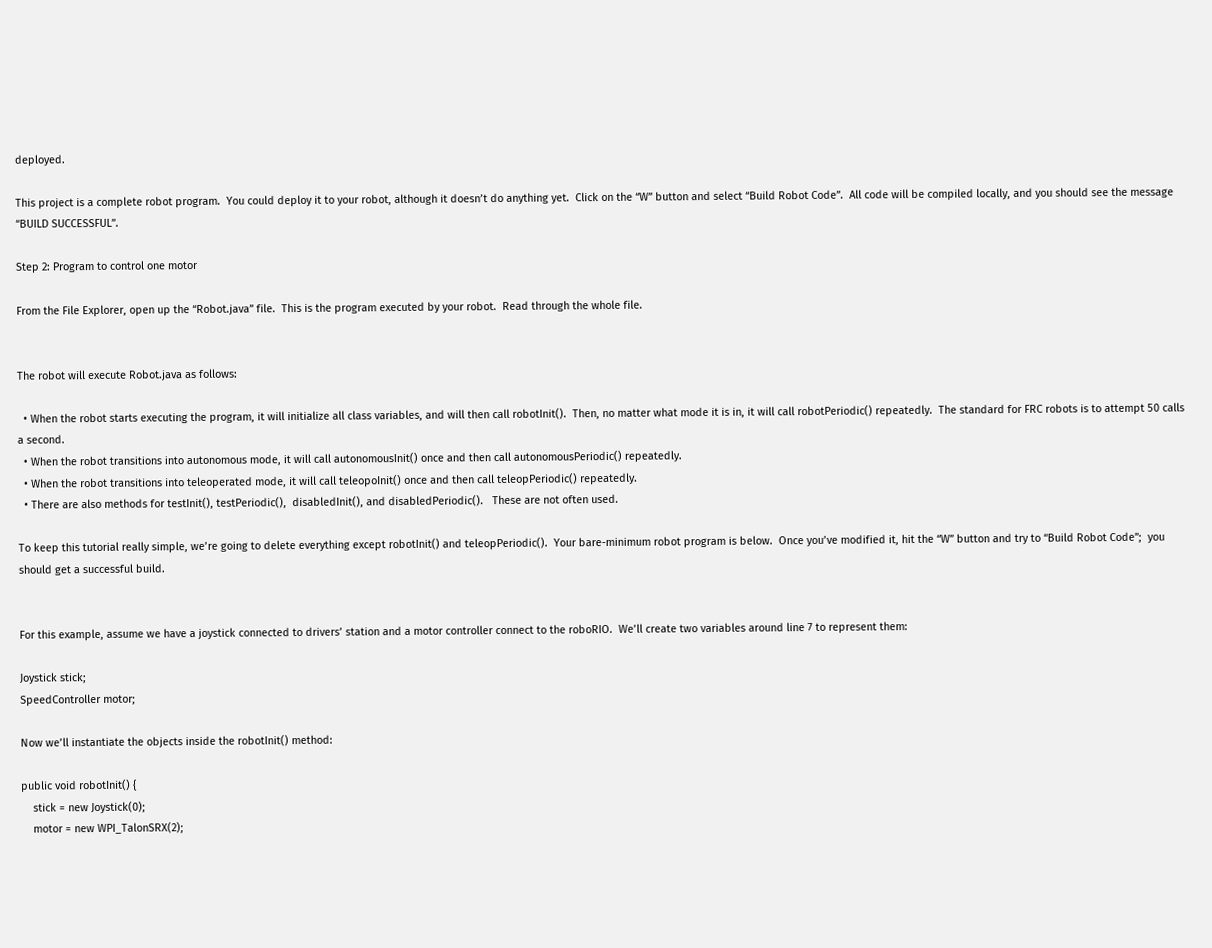deployed.

This project is a complete robot program.  You could deploy it to your robot, although it doesn’t do anything yet.  Click on the “W” button and select “Build Robot Code”.  All code will be compiled locally, and you should see the message “BUILD SUCCESSFUL”.

Step 2: Program to control one motor

From the File Explorer, open up the “Robot.java” file.  This is the program executed by your robot.  Read through the whole file.


The robot will execute Robot.java as follows:

  • When the robot starts executing the program, it will initialize all class variables, and will then call robotInit().  Then, no matter what mode it is in, it will call robotPeriodic() repeatedly.  The standard for FRC robots is to attempt 50 calls a second.
  • When the robot transitions into autonomous mode, it will call autonomousInit() once and then call autonomousPeriodic() repeatedly.
  • When the robot transitions into teleoperated mode, it will call teleopoInit() once and then call teleopPeriodic() repeatedly.
  • There are also methods for testInit(), testPeriodic(),  disabledInit(), and disabledPeriodic().   These are not often used.

To keep this tutorial really simple, we’re going to delete everything except robotInit() and teleopPeriodic().  Your bare-minimum robot program is below.  Once you’ve modified it, hit the “W” button and try to “Build Robot Code”;  you should get a successful build.


For this example, assume we have a joystick connected to drivers’ station and a motor controller connect to the roboRIO.  We’ll create two variables around line 7 to represent them:

Joystick stick;
SpeedController motor;

Now we’ll instantiate the objects inside the robotInit() method:

public void robotInit() {
    stick = new Joystick(0);
    motor = new WPI_TalonSRX(2);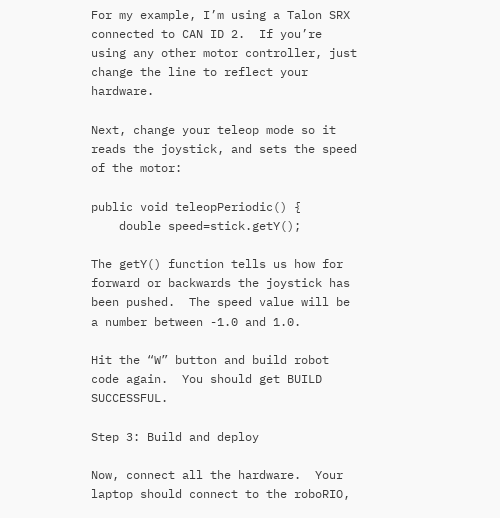For my example, I’m using a Talon SRX connected to CAN ID 2.  If you’re using any other motor controller, just change the line to reflect your hardware.

Next, change your teleop mode so it reads the joystick, and sets the speed of the motor:

public void teleopPeriodic() {
    double speed=stick.getY();

The getY() function tells us how for forward or backwards the joystick has been pushed.  The speed value will be a number between -1.0 and 1.0.

Hit the “W” button and build robot code again.  You should get BUILD SUCCESSFUL.

Step 3: Build and deploy

Now, connect all the hardware.  Your laptop should connect to the roboRIO,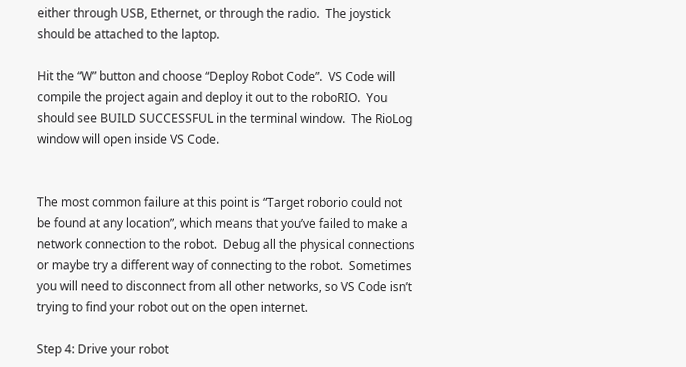either through USB, Ethernet, or through the radio.  The joystick should be attached to the laptop.

Hit the “W” button and choose “Deploy Robot Code”.  VS Code will compile the project again and deploy it out to the roboRIO.  You should see BUILD SUCCESSFUL in the terminal window.  The RioLog window will open inside VS Code.


The most common failure at this point is “Target roborio could not be found at any location”, which means that you’ve failed to make a network connection to the robot.  Debug all the physical connections or maybe try a different way of connecting to the robot.  Sometimes you will need to disconnect from all other networks, so VS Code isn’t trying to find your robot out on the open internet.

Step 4: Drive your robot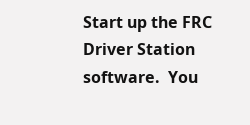Start up the FRC Driver Station software.  You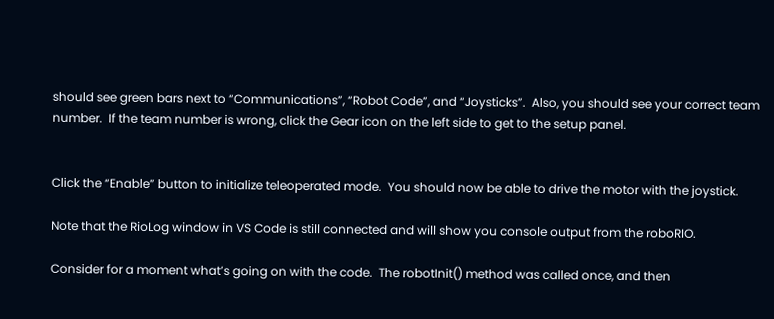should see green bars next to “Communications”, “Robot Code”, and “Joysticks”.  Also, you should see your correct team number.  If the team number is wrong, click the Gear icon on the left side to get to the setup panel.


Click the “Enable” button to initialize teleoperated mode.  You should now be able to drive the motor with the joystick.

Note that the RioLog window in VS Code is still connected and will show you console output from the roboRIO.

Consider for a moment what’s going on with the code.  The robotInit() method was called once, and then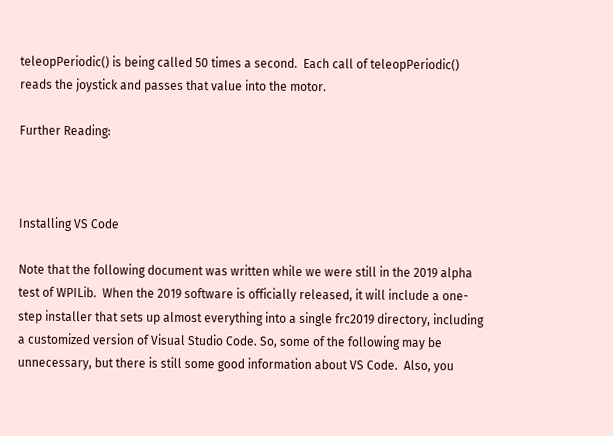teleopPeriodic() is being called 50 times a second.  Each call of teleopPeriodic() reads the joystick and passes that value into the motor.

Further Reading:



Installing VS Code

Note that the following document was written while we were still in the 2019 alpha test of WPILib.  When the 2019 software is officially released, it will include a one-step installer that sets up almost everything into a single frc2019 directory, including a customized version of Visual Studio Code. So, some of the following may be unnecessary, but there is still some good information about VS Code.  Also, you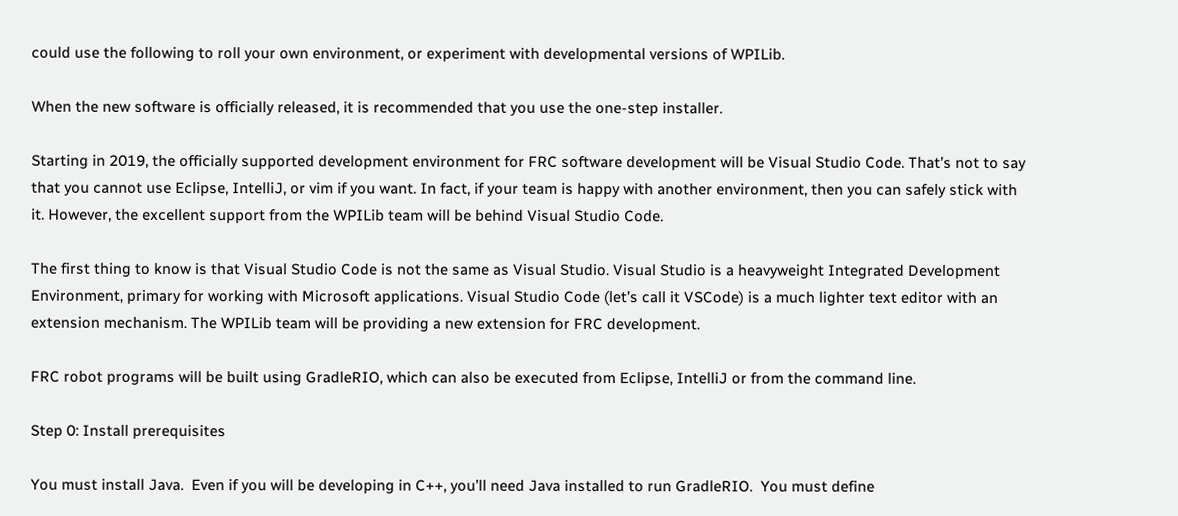could use the following to roll your own environment, or experiment with developmental versions of WPILib.

When the new software is officially released, it is recommended that you use the one-step installer.

Starting in 2019, the officially supported development environment for FRC software development will be Visual Studio Code. That’s not to say that you cannot use Eclipse, IntelliJ, or vim if you want. In fact, if your team is happy with another environment, then you can safely stick with it. However, the excellent support from the WPILib team will be behind Visual Studio Code.

The first thing to know is that Visual Studio Code is not the same as Visual Studio. Visual Studio is a heavyweight Integrated Development Environment, primary for working with Microsoft applications. Visual Studio Code (let’s call it VSCode) is a much lighter text editor with an extension mechanism. The WPILib team will be providing a new extension for FRC development.

FRC robot programs will be built using GradleRIO, which can also be executed from Eclipse, IntelliJ or from the command line.

Step 0: Install prerequisites

You must install Java.  Even if you will be developing in C++, you’ll need Java installed to run GradleRIO.  You must define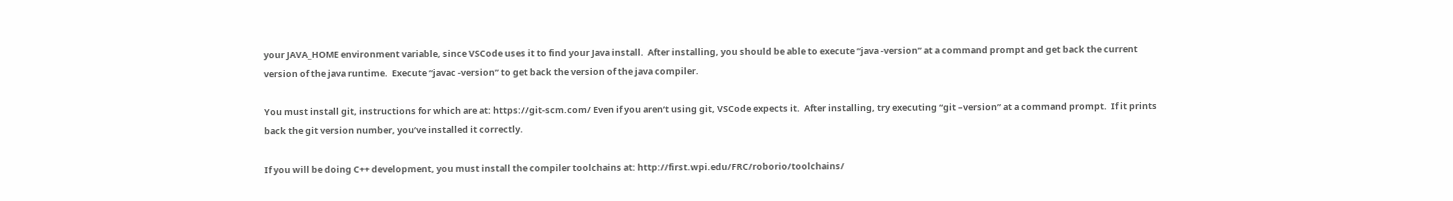your JAVA_HOME environment variable, since VSCode uses it to find your Java install.  After installing, you should be able to execute “java -version” at a command prompt and get back the current version of the java runtime.  Execute “javac -version” to get back the version of the java compiler.

You must install git, instructions for which are at: https://git-scm.com/ Even if you aren’t using git, VSCode expects it.  After installing, try executing “git –version” at a command prompt.  If it prints back the git version number, you’ve installed it correctly.

If you will be doing C++ development, you must install the compiler toolchains at: http://first.wpi.edu/FRC/roborio/toolchains/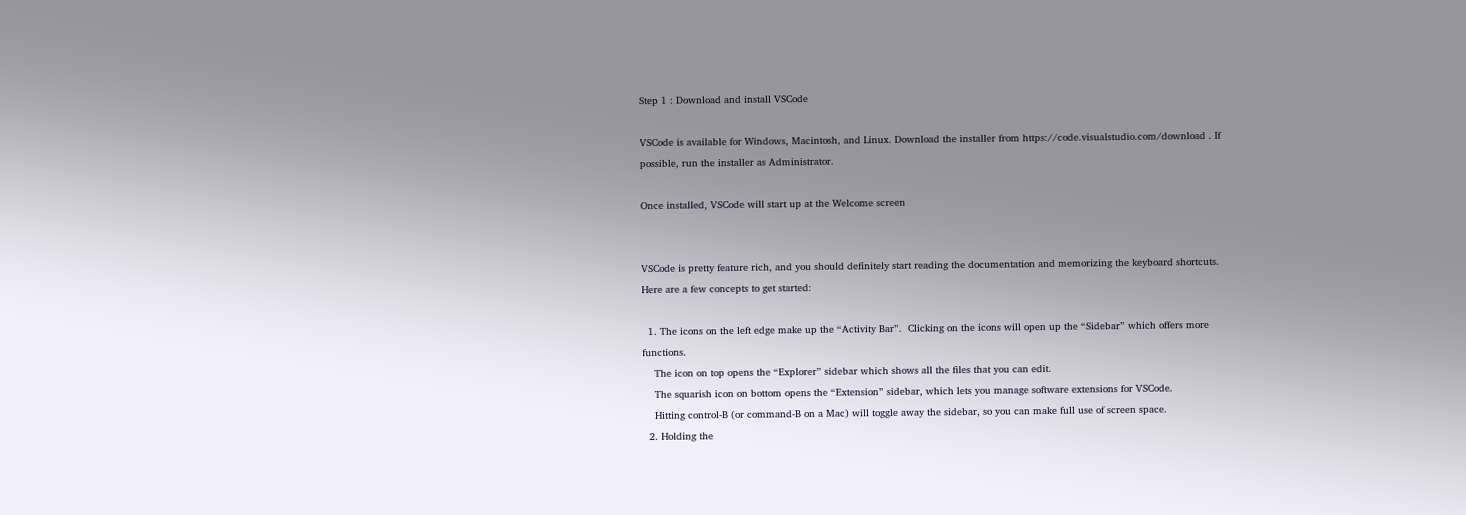Step 1 : Download and install VSCode

VSCode is available for Windows, Macintosh, and Linux. Download the installer from https://code.visualstudio.com/download . If possible, run the installer as Administrator.

Once installed, VSCode will start up at the Welcome screen


VSCode is pretty feature rich, and you should definitely start reading the documentation and memorizing the keyboard shortcuts.  Here are a few concepts to get started:

  1. The icons on the left edge make up the “Activity Bar”.  Clicking on the icons will open up the “Sidebar” which offers more functions.
    The icon on top opens the “Explorer” sidebar which shows all the files that you can edit.
    The squarish icon on bottom opens the “Extension” sidebar, which lets you manage software extensions for VSCode.
    Hitting control-B (or command-B on a Mac) will toggle away the sidebar, so you can make full use of screen space.
  2. Holding the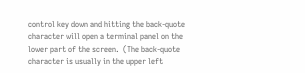control key down and hitting the back-quote character will open a terminal panel on the lower part of the screen.  (The back-quote character is usually in the upper left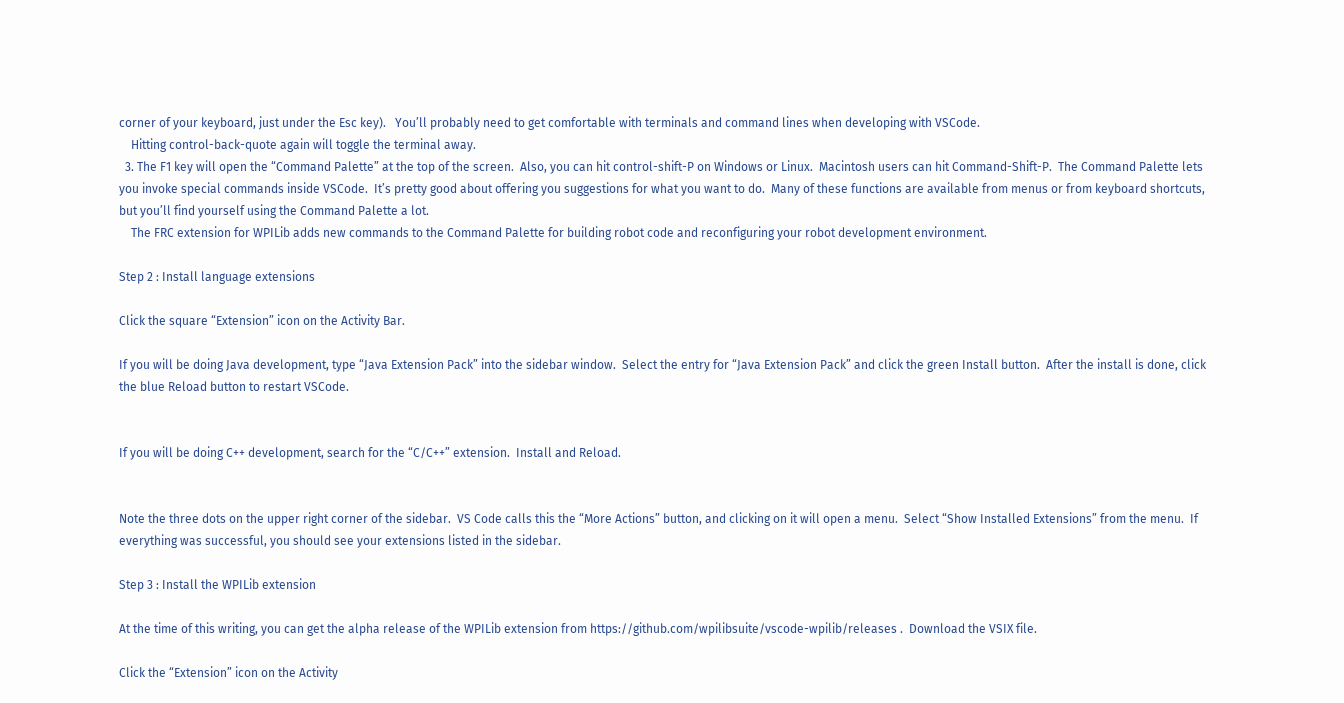corner of your keyboard, just under the Esc key).   You’ll probably need to get comfortable with terminals and command lines when developing with VSCode.
    Hitting control-back-quote again will toggle the terminal away.
  3. The F1 key will open the “Command Palette” at the top of the screen.  Also, you can hit control-shift-P on Windows or Linux.  Macintosh users can hit Command-Shift-P.  The Command Palette lets you invoke special commands inside VSCode.  It’s pretty good about offering you suggestions for what you want to do.  Many of these functions are available from menus or from keyboard shortcuts, but you’ll find yourself using the Command Palette a lot.
    The FRC extension for WPILib adds new commands to the Command Palette for building robot code and reconfiguring your robot development environment.

Step 2 : Install language extensions

Click the square “Extension” icon on the Activity Bar.

If you will be doing Java development, type “Java Extension Pack” into the sidebar window.  Select the entry for “Java Extension Pack” and click the green Install button.  After the install is done, click the blue Reload button to restart VSCode.


If you will be doing C++ development, search for the “C/C++” extension.  Install and Reload.


Note the three dots on the upper right corner of the sidebar.  VS Code calls this the “More Actions” button, and clicking on it will open a menu.  Select “Show Installed Extensions” from the menu.  If everything was successful, you should see your extensions listed in the sidebar.

Step 3 : Install the WPILib extension

At the time of this writing, you can get the alpha release of the WPILib extension from https://github.com/wpilibsuite/vscode-wpilib/releases .  Download the VSIX file.

Click the “Extension” icon on the Activity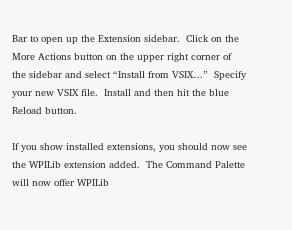Bar to open up the Extension sidebar.  Click on the More Actions button on the upper right corner of the sidebar and select “Install from VSIX…”  Specify your new VSIX file.  Install and then hit the blue Reload button.

If you show installed extensions, you should now see the WPILib extension added.  The Command Palette will now offer WPILib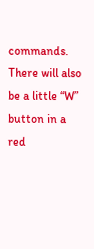commands.  There will also be a little “W” button in a red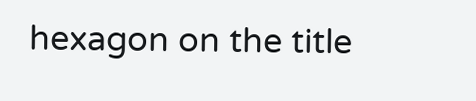hexagon on the title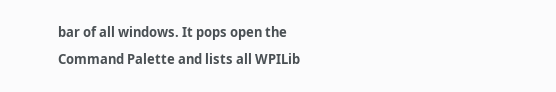bar of all windows. It pops open the Command Palette and lists all WPILib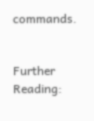commands.


Further Reading: